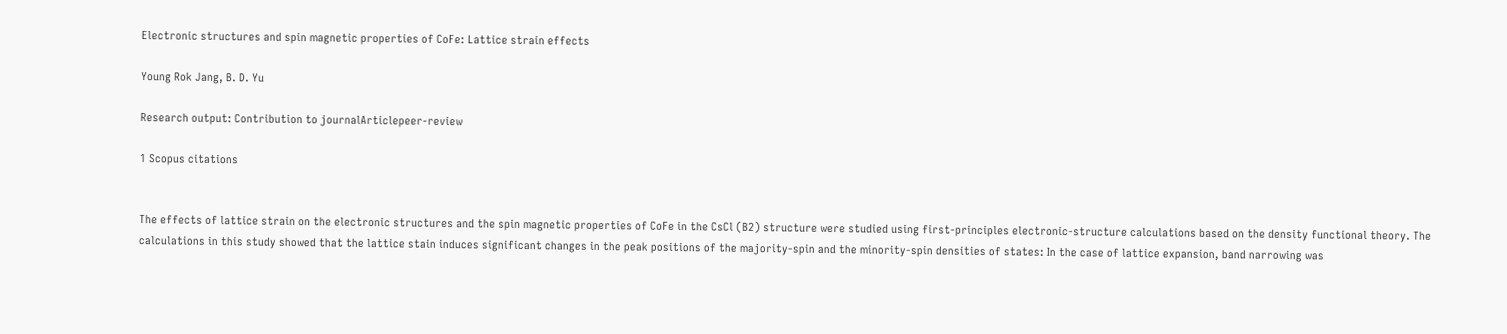Electronic structures and spin magnetic properties of CoFe: Lattice strain effects

Young Rok Jang, B. D. Yu

Research output: Contribution to journalArticlepeer-review

1 Scopus citations


The effects of lattice strain on the electronic structures and the spin magnetic properties of CoFe in the CsCl (B2) structure were studied using first-principles electronic-structure calculations based on the density functional theory. The calculations in this study showed that the lattice stain induces significant changes in the peak positions of the majority-spin and the minority-spin densities of states: In the case of lattice expansion, band narrowing was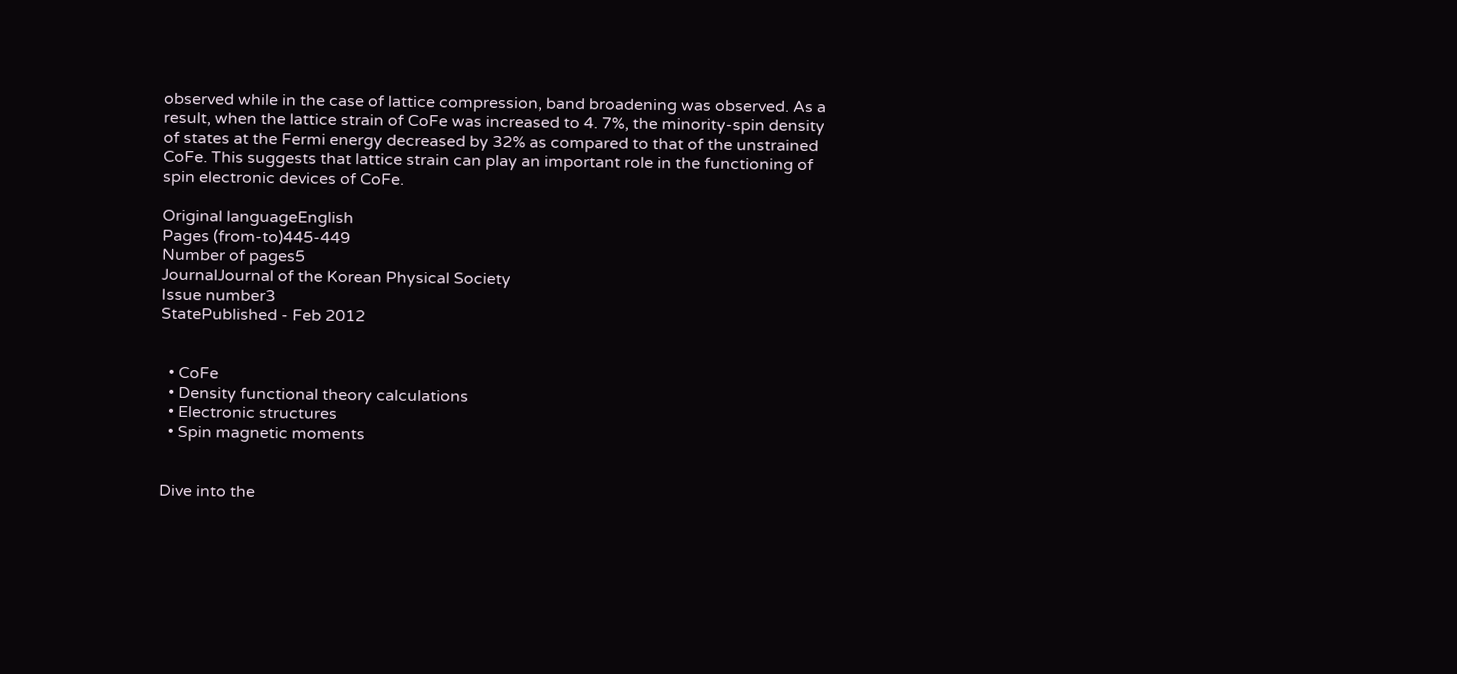observed while in the case of lattice compression, band broadening was observed. As a result, when the lattice strain of CoFe was increased to 4. 7%, the minority-spin density of states at the Fermi energy decreased by 32% as compared to that of the unstrained CoFe. This suggests that lattice strain can play an important role in the functioning of spin electronic devices of CoFe.

Original languageEnglish
Pages (from-to)445-449
Number of pages5
JournalJournal of the Korean Physical Society
Issue number3
StatePublished - Feb 2012


  • CoFe
  • Density functional theory calculations
  • Electronic structures
  • Spin magnetic moments


Dive into the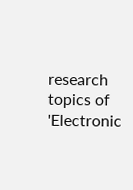research topics of 'Electronic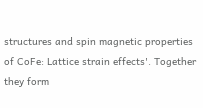structures and spin magnetic properties of CoFe: Lattice strain effects'. Together they form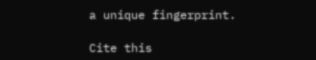a unique fingerprint.

Cite this